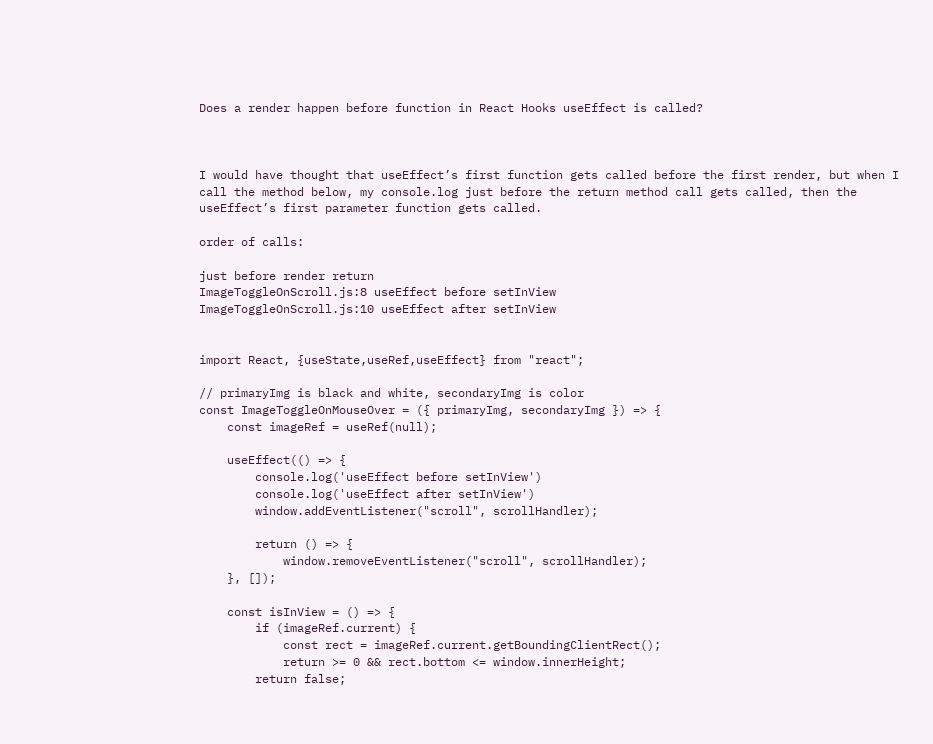Does a render happen before function in React Hooks useEffect is called?



I would have thought that useEffect’s first function gets called before the first render, but when I call the method below, my console.log just before the return method call gets called, then the useEffect’s first parameter function gets called.

order of calls:

just before render return
ImageToggleOnScroll.js:8 useEffect before setInView
ImageToggleOnScroll.js:10 useEffect after setInView


import React, {useState,useRef,useEffect} from "react";

// primaryImg is black and white, secondaryImg is color
const ImageToggleOnMouseOver = ({ primaryImg, secondaryImg }) => {
    const imageRef = useRef(null);

    useEffect(() => {
        console.log('useEffect before setInView')
        console.log('useEffect after setInView')
        window.addEventListener("scroll", scrollHandler);

        return () => {
            window.removeEventListener("scroll", scrollHandler);
    }, []);

    const isInView = () => {
        if (imageRef.current) {
            const rect = imageRef.current.getBoundingClientRect();
            return >= 0 && rect.bottom <= window.innerHeight;
        return false;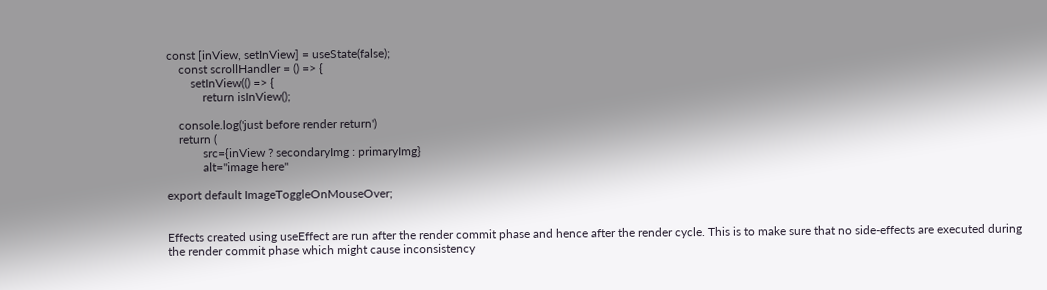const [inView, setInView] = useState(false);
    const scrollHandler = () => {
        setInView(() => {
            return isInView();

    console.log('just before render return')
    return (
            src={inView ? secondaryImg : primaryImg}
            alt="image here"

export default ImageToggleOnMouseOver;


Effects created using useEffect are run after the render commit phase and hence after the render cycle. This is to make sure that no side-effects are executed during the render commit phase which might cause inconsistency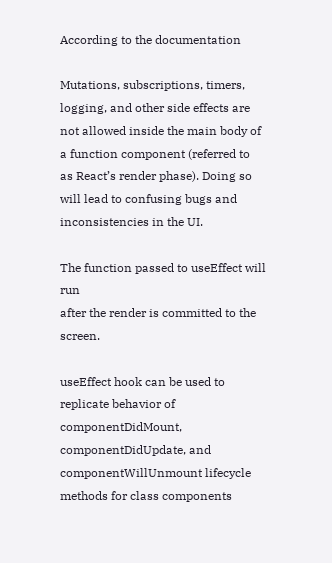According to the documentation

Mutations, subscriptions, timers, logging, and other side effects are
not allowed inside the main body of a function component (referred to
as React’s render phase). Doing so will lead to confusing bugs and
inconsistencies in the UI.

The function passed to useEffect will run
after the render is committed to the screen.

useEffect hook can be used to replicate behavior of componentDidMount, componentDidUpdate, and componentWillUnmount lifecycle methods for class components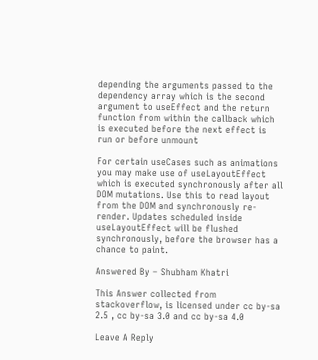depending the arguments passed to the dependency array which is the second argument to useEffect and the return function from within the callback which is executed before the next effect is run or before unmount

For certain useCases such as animations you may make use of useLayoutEffect which is executed synchronously after all DOM mutations. Use this to read layout from the DOM and synchronously re-render. Updates scheduled inside useLayoutEffect will be flushed synchronously, before the browser has a chance to paint.

Answered By – Shubham Khatri

This Answer collected from stackoverflow, is licensed under cc by-sa 2.5 , cc by-sa 3.0 and cc by-sa 4.0

Leave A Reply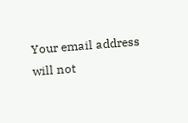Your email address will not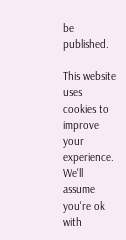be published.

This website uses cookies to improve your experience. We'll assume you're ok with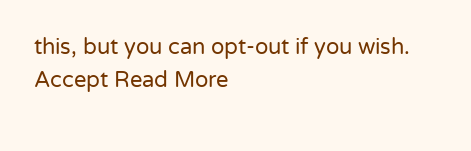this, but you can opt-out if you wish. Accept Read More